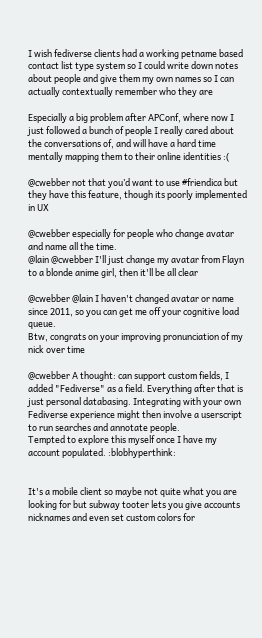I wish fediverse clients had a working petname based contact list type system so I could write down notes about people and give them my own names so I can actually contextually remember who they are

Especially a big problem after APConf, where now I just followed a bunch of people I really cared about the conversations of, and will have a hard time mentally mapping them to their online identities :(

@cwebber not that you’d want to use #friendica but they have this feature, though its poorly implemented in UX

@cwebber especially for people who change avatar and name all the time.
@lain @cwebber I'll just change my avatar from Flayn to a blonde anime girl, then it'll be all clear

@cwebber @lain I haven't changed avatar or name since 2011, so you can get me off your cognitive load queue.
Btw, congrats on your improving pronunciation of my nick over time

@cwebber A thought: can support custom fields, I added "Fediverse" as a field. Everything after that is just personal databasing. Integrating with your own Fediverse experience might then involve a userscript to run searches and annotate people.
Tempted to explore this myself once I have my account populated. :blobhyperthink:


It's a mobile client so maybe not quite what you are looking for but subway tooter lets you give accounts nicknames and even set custom colors for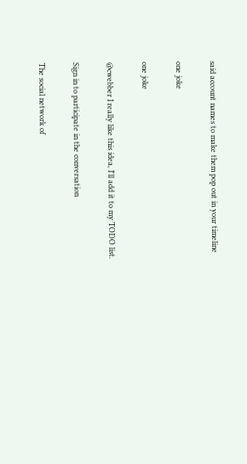said account names to make them pop out in your timeline

one joke

one joke

@cwebber I really like this idea, I'll add it to my TODO list.

Sign in to participate in the conversation

The social network of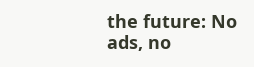the future: No ads, no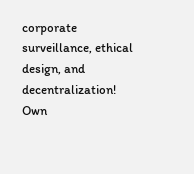corporate surveillance, ethical design, and decentralization! Own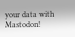your data with Mastodon!